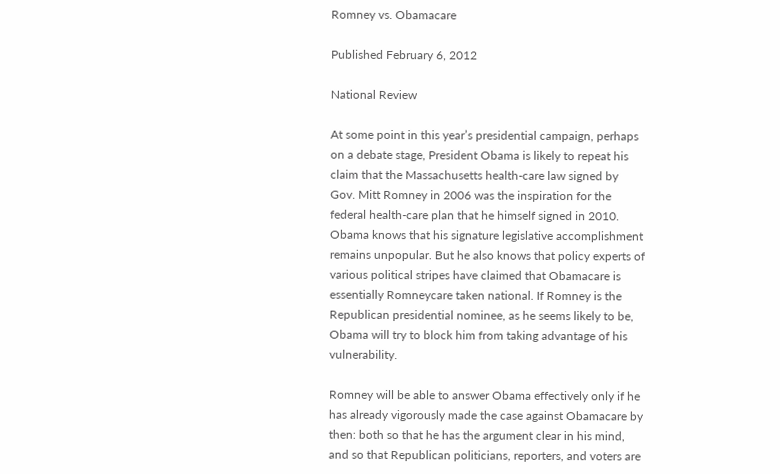Romney vs. Obamacare

Published February 6, 2012

National Review

At some point in this year’s presidential campaign, perhaps on a debate stage, President Obama is likely to repeat his claim that the Massachusetts health-care law signed by Gov. Mitt Romney in 2006 was the inspiration for the federal health-care plan that he himself signed in 2010. Obama knows that his signature legislative accomplishment remains unpopular. But he also knows that policy experts of various political stripes have claimed that Obamacare is essentially Romneycare taken national. If Romney is the Republican presidential nominee, as he seems likely to be, Obama will try to block him from taking advantage of his vulnerability.

Romney will be able to answer Obama effectively only if he has already vigorously made the case against Obamacare by then: both so that he has the argument clear in his mind, and so that Republican politicians, reporters, and voters are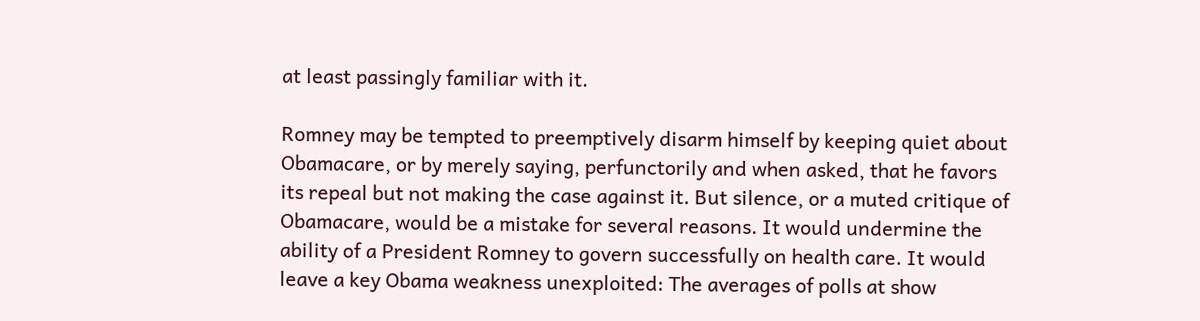at least passingly familiar with it.

Romney may be tempted to preemptively disarm himself by keeping quiet about Obamacare, or by merely saying, perfunctorily and when asked, that he favors its repeal but not making the case against it. But silence, or a muted critique of Obamacare, would be a mistake for several reasons. It would undermine the ability of a President Romney to govern successfully on health care. It would leave a key Obama weakness unexploited: The averages of polls at show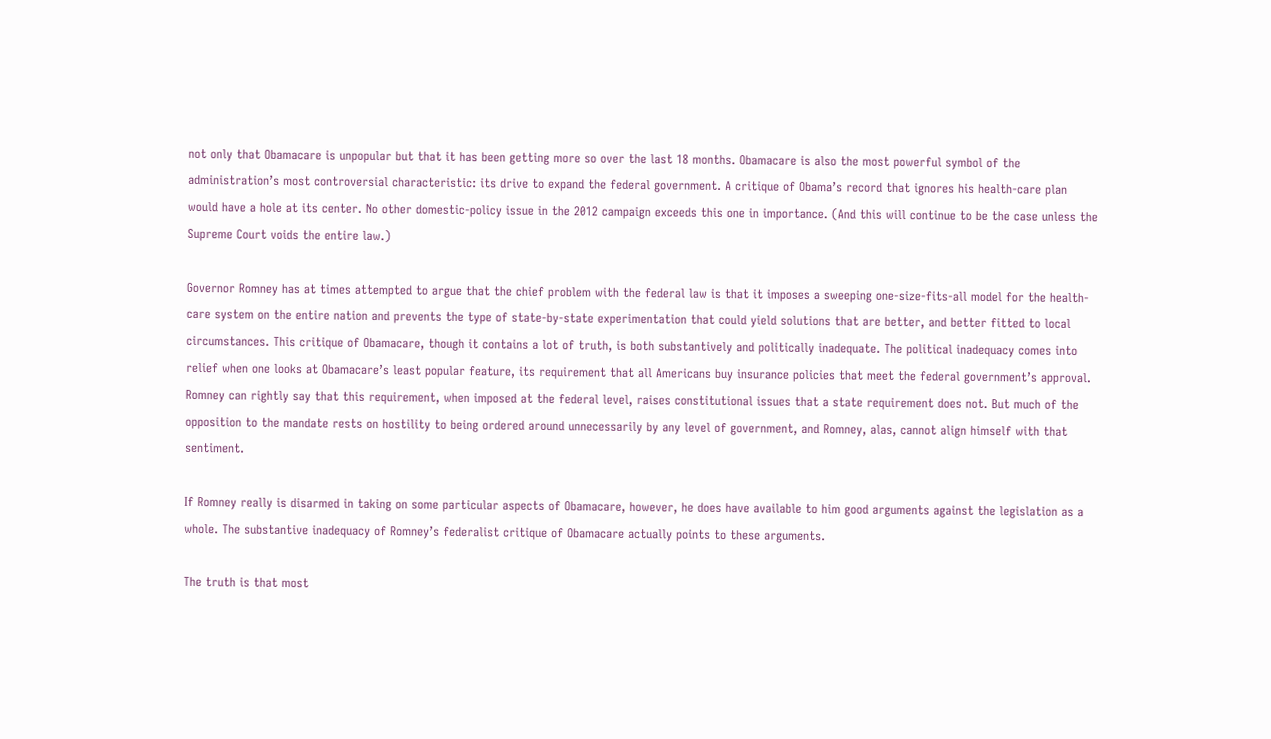not only that Obamacare is unpopular but that it has been getting more so over the last 18 months. Obamacare is also the most powerful symbol of the administration’s most controversial characteristic: its drive to expand the federal government. A critique of Obama’s record that ignores his health-care plan would have a hole at its center. No other domestic-policy issue in the 2012 campaign exceeds this one in importance. (And this will continue to be the case unless the Supreme Court voids the entire law.)

Governor Romney has at times attempted to argue that the chief problem with the federal law is that it imposes a sweeping one-size-fits-all model for the health-care system on the entire nation and prevents the type of state-by-state experimentation that could yield solutions that are better, and better fitted to local circumstances. This critique of Obamacare, though it contains a lot of truth, is both substantively and politically inadequate. The political inadequacy comes into relief when one looks at Obamacare’s least popular feature, its requirement that all Americans buy insurance policies that meet the federal government’s approval. Romney can rightly say that this requirement, when imposed at the federal level, raises constitutional issues that a state requirement does not. But much of the opposition to the mandate rests on hostility to being ordered around unnecessarily by any level of government, and Romney, alas, cannot align himself with that sentiment.

If Romney really is disarmed in taking on some particular aspects of Obamacare, however, he does have available to him good arguments against the legislation as a whole. The substantive inadequacy of Romney’s federalist critique of Obamacare actually points to these arguments.

The truth is that most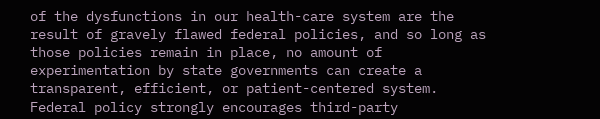of the dysfunctions in our health-care system are the result of gravely flawed federal policies, and so long as those policies remain in place, no amount of experimentation by state governments can create a transparent, efficient, or patient-centered system. Federal policy strongly encourages third-party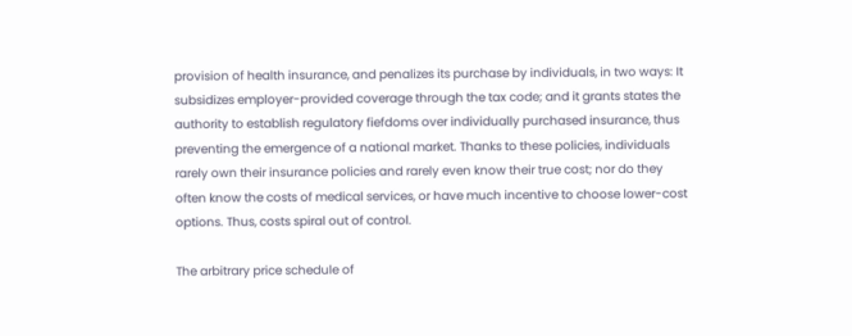provision of health insurance, and penalizes its purchase by individuals, in two ways: It subsidizes employer-provided coverage through the tax code; and it grants states the authority to establish regulatory fiefdoms over individually purchased insurance, thus preventing the emergence of a national market. Thanks to these policies, individuals rarely own their insurance policies and rarely even know their true cost; nor do they often know the costs of medical services, or have much incentive to choose lower-cost options. Thus, costs spiral out of control.

The arbitrary price schedule of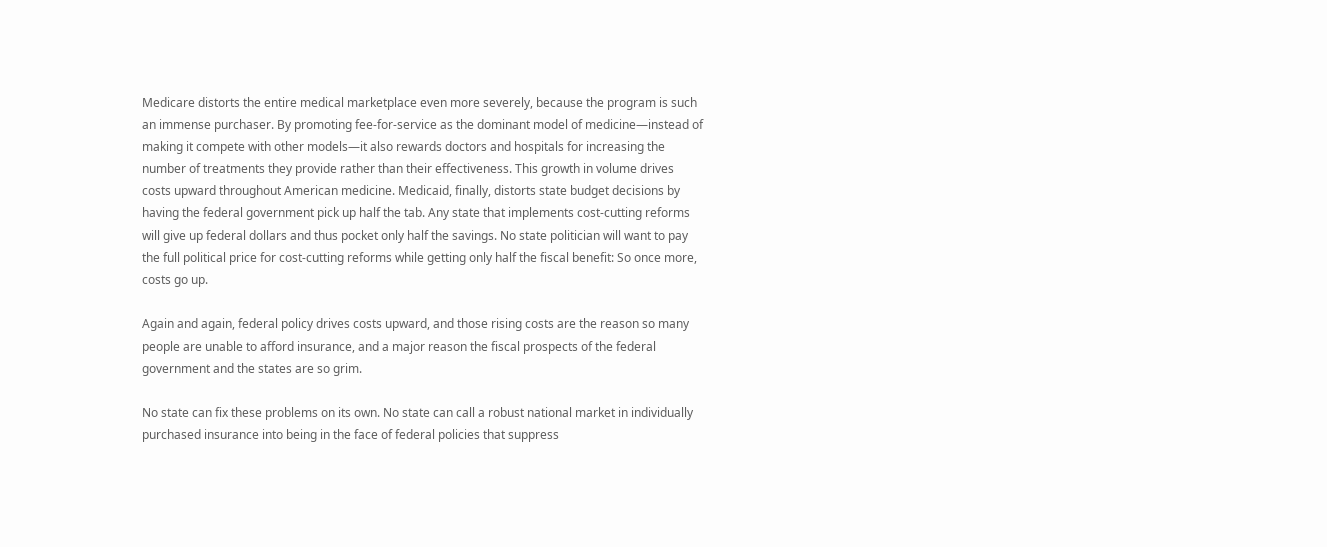Medicare distorts the entire medical marketplace even more severely, because the program is such an immense purchaser. By promoting fee-for-service as the dominant model of medicine—instead of making it compete with other models—it also rewards doctors and hospitals for increasing the number of treatments they provide rather than their effectiveness. This growth in volume drives costs upward throughout American medicine. Medicaid, finally, distorts state budget decisions by having the federal government pick up half the tab. Any state that implements cost-cutting reforms will give up federal dollars and thus pocket only half the savings. No state politician will want to pay the full political price for cost-cutting reforms while getting only half the fiscal benefit: So once more, costs go up.

Again and again, federal policy drives costs upward, and those rising costs are the reason so many people are unable to afford insurance, and a major reason the fiscal prospects of the federal government and the states are so grim.

No state can fix these problems on its own. No state can call a robust national market in individually purchased insurance into being in the face of federal policies that suppress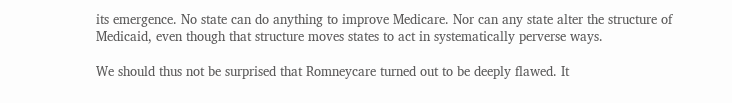its emergence. No state can do anything to improve Medicare. Nor can any state alter the structure of Medicaid, even though that structure moves states to act in systematically perverse ways.

We should thus not be surprised that Romneycare turned out to be deeply flawed. It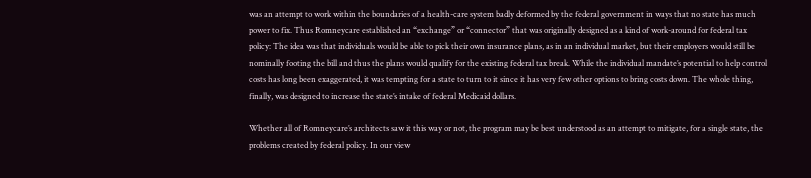was an attempt to work within the boundaries of a health-care system badly deformed by the federal government in ways that no state has much power to fix. Thus Romneycare established an “exchange” or “connector” that was originally designed as a kind of work-around for federal tax policy: The idea was that individuals would be able to pick their own insurance plans, as in an individual market, but their employers would still be nominally footing the bill and thus the plans would qualify for the existing federal tax break. While the individual mandate’s potential to help control costs has long been exaggerated, it was tempting for a state to turn to it since it has very few other options to bring costs down. The whole thing, finally, was designed to increase the state’s intake of federal Medicaid dollars.

Whether all of Romneycare’s architects saw it this way or not, the program may be best understood as an attempt to mitigate, for a single state, the problems created by federal policy. In our view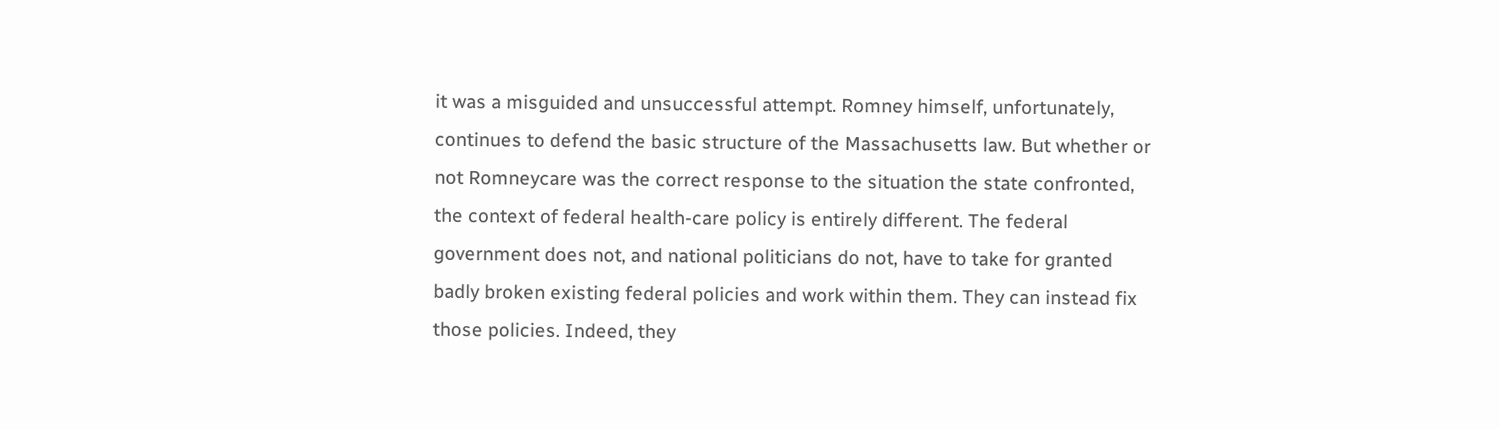it was a misguided and unsuccessful attempt. Romney himself, unfortunately, continues to defend the basic structure of the Massachusetts law. But whether or not Romneycare was the correct response to the situation the state confronted, the context of federal health-care policy is entirely different. The federal government does not, and national politicians do not, have to take for granted badly broken existing federal policies and work within them. They can instead fix those policies. Indeed, they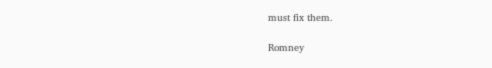must fix them.

Romney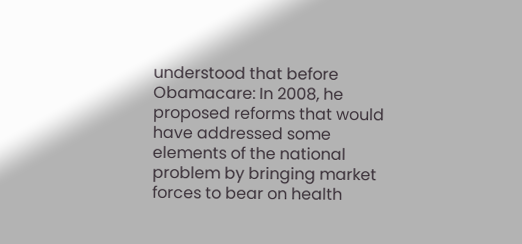understood that before Obamacare: In 2008, he proposed reforms that would have addressed some elements of the national problem by bringing market forces to bear on health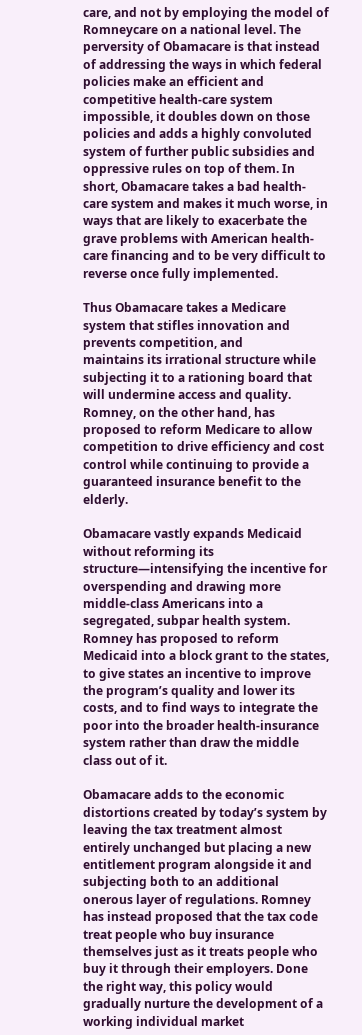care, and not by employing the model of Romneycare on a national level. The perversity of Obamacare is that instead of addressing the ways in which federal policies make an efficient and competitive health-care system impossible, it doubles down on those policies and adds a highly convoluted system of further public subsidies and oppressive rules on top of them. In short, Obamacare takes a bad health-care system and makes it much worse, in ways that are likely to exacerbate the grave problems with American health-care financing and to be very difficult to reverse once fully implemented.

Thus Obamacare takes a Medicare system that stifles innovation and prevents competition, and
maintains its irrational structure while subjecting it to a rationing board that will undermine access and quality. Romney, on the other hand, has proposed to reform Medicare to allow competition to drive efficiency and cost control while continuing to provide a guaranteed insurance benefit to the elderly.

Obamacare vastly expands Medicaid without reforming its structure—intensifying the incentive for overspending and drawing more middle-class Americans into a segregated, subpar health system. Romney has proposed to reform Medicaid into a block grant to the states, to give states an incentive to improve the program’s quality and lower its costs, and to find ways to integrate the poor into the broader health-insurance system rather than draw the middle class out of it.

Obamacare adds to the economic distortions created by today’s system by leaving the tax treatment almost entirely unchanged but placing a new entitlement program alongside it and subjecting both to an additional onerous layer of regulations. Romney has instead proposed that the tax code treat people who buy insurance themselves just as it treats people who buy it through their employers. Done the right way, this policy would gradually nurture the development of a working individual market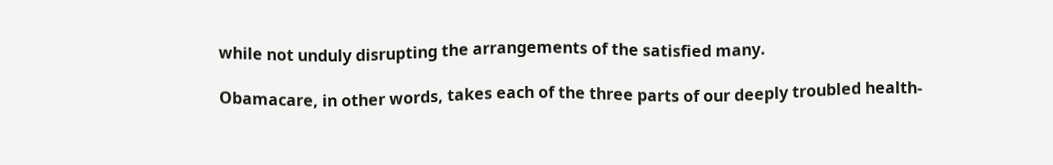while not unduly disrupting the arrangements of the satisfied many.

Obamacare, in other words, takes each of the three parts of our deeply troubled health-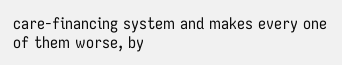care-financing system and makes every one of them worse, by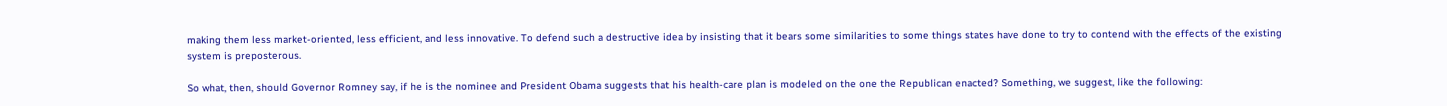making them less market-oriented, less efficient, and less innovative. To defend such a destructive idea by insisting that it bears some similarities to some things states have done to try to contend with the effects of the existing system is preposterous.

So what, then, should Governor Romney say, if he is the nominee and President Obama suggests that his health-care plan is modeled on the one the Republican enacted? Something, we suggest, like the following: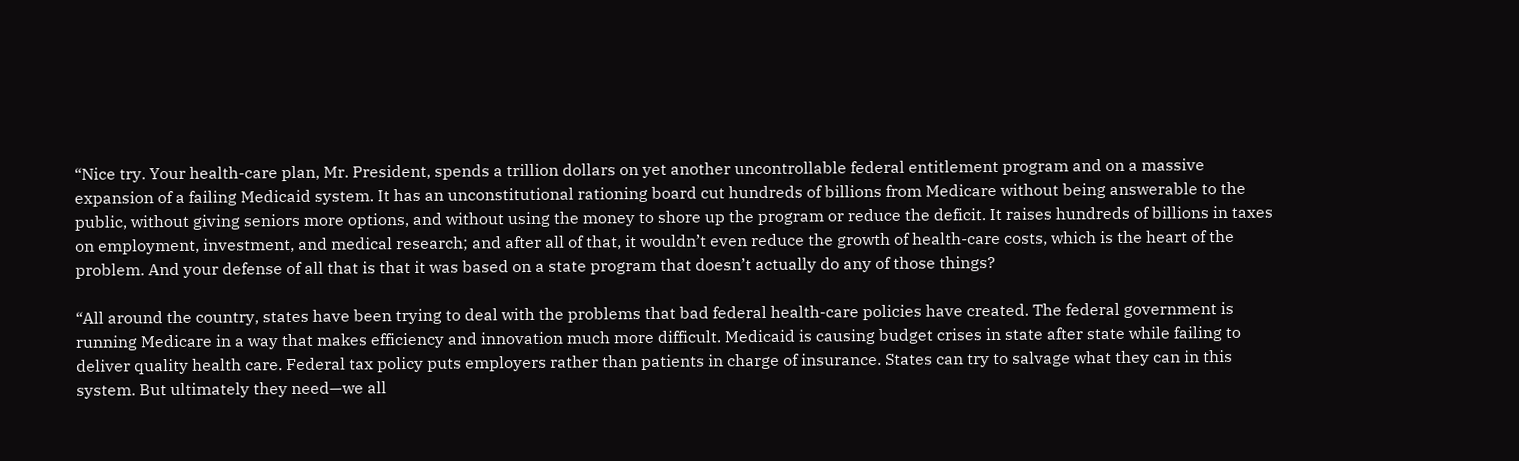“Nice try. Your health-care plan, Mr. President, spends a trillion dollars on yet another uncontrollable federal entitlement program and on a massive expansion of a failing Medicaid system. It has an unconstitutional rationing board cut hundreds of billions from Medicare without being answerable to the public, without giving seniors more options, and without using the money to shore up the program or reduce the deficit. It raises hundreds of billions in taxes on employment, investment, and medical research; and after all of that, it wouldn’t even reduce the growth of health-care costs, which is the heart of the problem. And your defense of all that is that it was based on a state program that doesn’t actually do any of those things?

“All around the country, states have been trying to deal with the problems that bad federal health-care policies have created. The federal government is running Medicare in a way that makes efficiency and innovation much more difficult. Medicaid is causing budget crises in state after state while failing to deliver quality health care. Federal tax policy puts employers rather than patients in charge of insurance. States can try to salvage what they can in this system. But ultimately they need—we all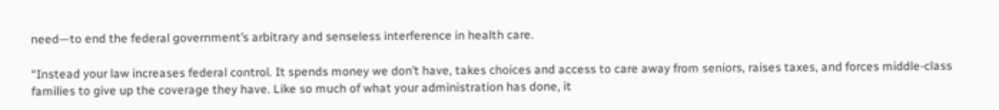need—to end the federal government’s arbitrary and senseless interference in health care.

“Instead your law increases federal control. It spends money we don’t have, takes choices and access to care away from seniors, raises taxes, and forces middle-class families to give up the coverage they have. Like so much of what your administration has done, it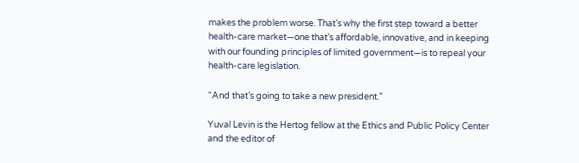makes the problem worse. That’s why the first step toward a better health-care market—one that’s affordable, innovative, and in keeping with our founding principles of limited government—is to repeal your health-care legislation.

“And that’s going to take a new president.”

Yuval Levin is the Hertog fellow at the Ethics and Public Policy Center and the editor of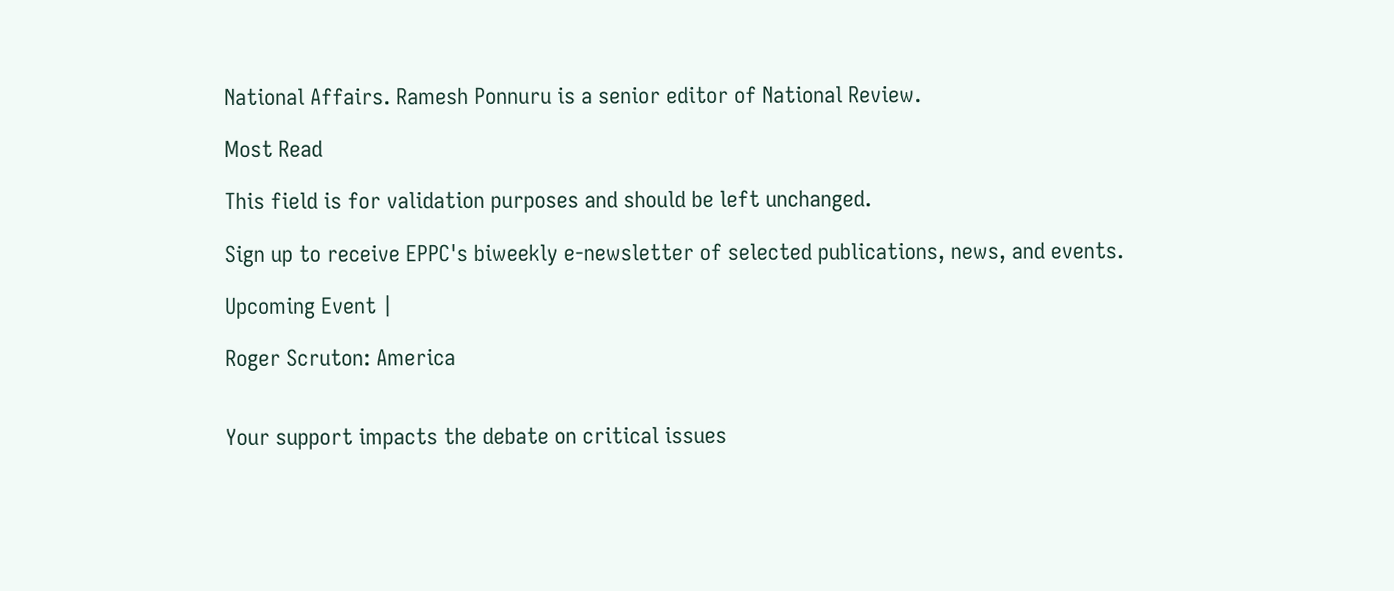National Affairs. Ramesh Ponnuru is a senior editor of National Review.

Most Read

This field is for validation purposes and should be left unchanged.

Sign up to receive EPPC's biweekly e-newsletter of selected publications, news, and events.

Upcoming Event |

Roger Scruton: America


Your support impacts the debate on critical issues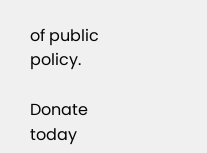of public policy.

Donate today